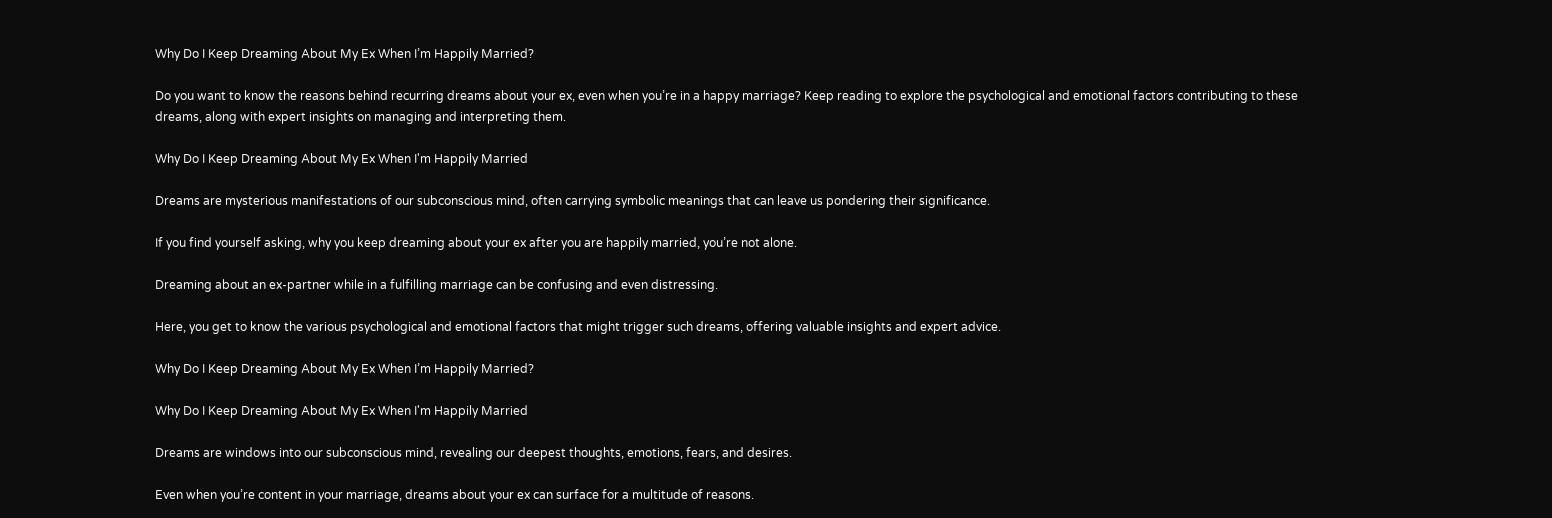Why Do I Keep Dreaming About My Ex When I’m Happily Married?

Do you want to know the reasons behind recurring dreams about your ex, even when you’re in a happy marriage? Keep reading to explore the psychological and emotional factors contributing to these dreams, along with expert insights on managing and interpreting them.

Why Do I Keep Dreaming About My Ex When I'm Happily Married

Dreams are mysterious manifestations of our subconscious mind, often carrying symbolic meanings that can leave us pondering their significance.

If you find yourself asking, why you keep dreaming about your ex after you are happily married, you’re not alone.

Dreaming about an ex-partner while in a fulfilling marriage can be confusing and even distressing.

Here, you get to know the various psychological and emotional factors that might trigger such dreams, offering valuable insights and expert advice.

Why Do I Keep Dreaming About My Ex When I’m Happily Married?

Why Do I Keep Dreaming About My Ex When I'm Happily Married

Dreams are windows into our subconscious mind, revealing our deepest thoughts, emotions, fears, and desires.

Even when you’re content in your marriage, dreams about your ex can surface for a multitude of reasons.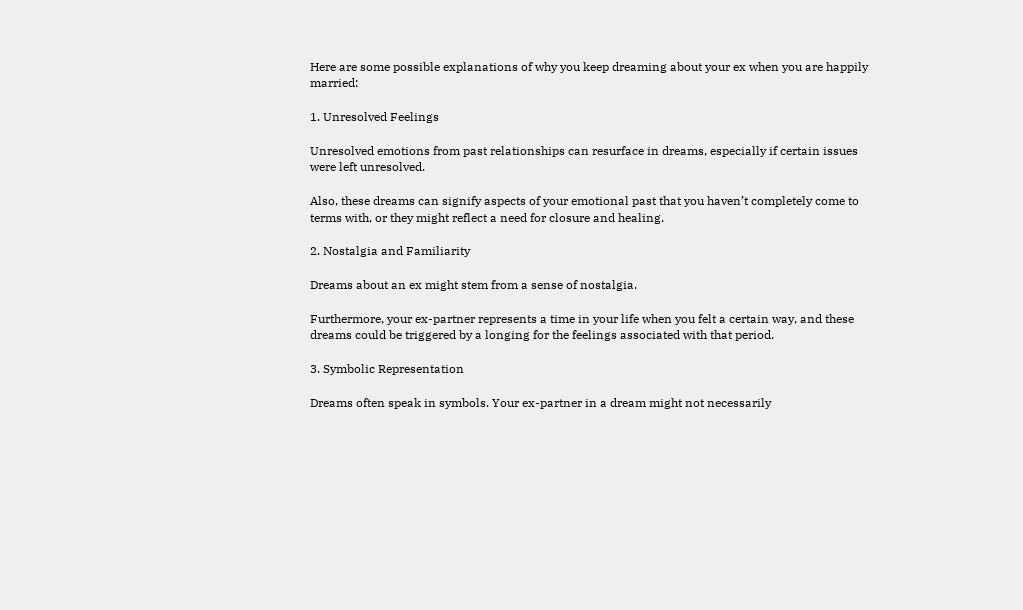Here are some possible explanations of why you keep dreaming about your ex when you are happily married:

1. Unresolved Feelings

Unresolved emotions from past relationships can resurface in dreams, especially if certain issues were left unresolved.

Also, these dreams can signify aspects of your emotional past that you haven’t completely come to terms with, or they might reflect a need for closure and healing.

2. Nostalgia and Familiarity

Dreams about an ex might stem from a sense of nostalgia.

Furthermore, your ex-partner represents a time in your life when you felt a certain way, and these dreams could be triggered by a longing for the feelings associated with that period.

3. Symbolic Representation

Dreams often speak in symbols. Your ex-partner in a dream might not necessarily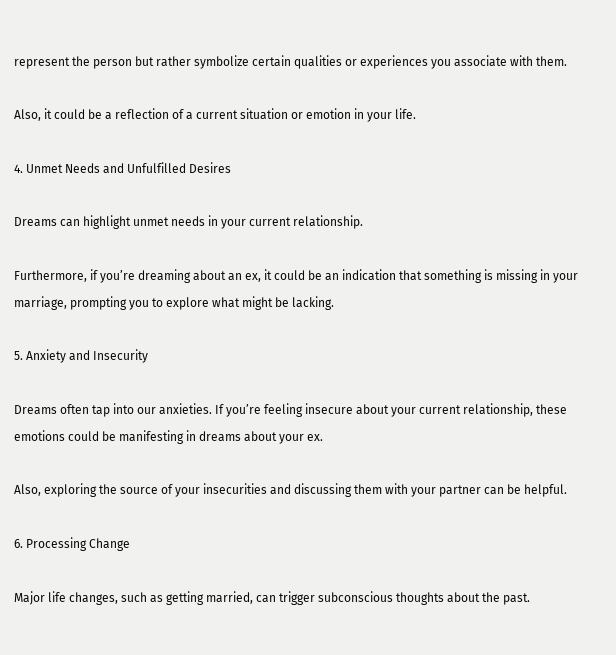represent the person but rather symbolize certain qualities or experiences you associate with them.

Also, it could be a reflection of a current situation or emotion in your life.

4. Unmet Needs and Unfulfilled Desires

Dreams can highlight unmet needs in your current relationship.

Furthermore, if you’re dreaming about an ex, it could be an indication that something is missing in your marriage, prompting you to explore what might be lacking.

5. Anxiety and Insecurity

Dreams often tap into our anxieties. If you’re feeling insecure about your current relationship, these emotions could be manifesting in dreams about your ex.

Also, exploring the source of your insecurities and discussing them with your partner can be helpful.

6. Processing Change

Major life changes, such as getting married, can trigger subconscious thoughts about the past.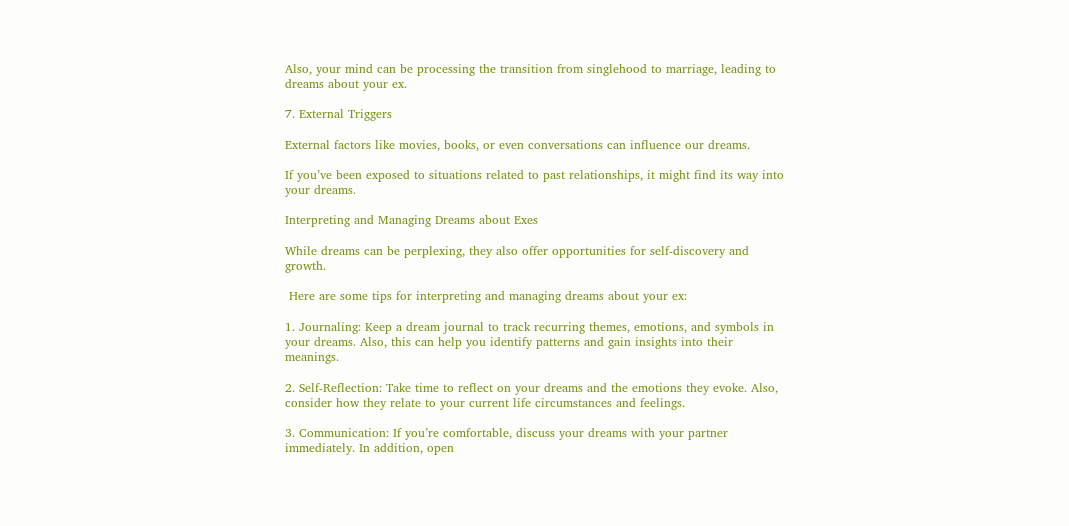Also, your mind can be processing the transition from singlehood to marriage, leading to dreams about your ex.

7. External Triggers

External factors like movies, books, or even conversations can influence our dreams.

If you’ve been exposed to situations related to past relationships, it might find its way into your dreams.

Interpreting and Managing Dreams about Exes

While dreams can be perplexing, they also offer opportunities for self-discovery and growth.

 Here are some tips for interpreting and managing dreams about your ex:

1. Journaling: Keep a dream journal to track recurring themes, emotions, and symbols in your dreams. Also, this can help you identify patterns and gain insights into their meanings.

2. Self-Reflection: Take time to reflect on your dreams and the emotions they evoke. Also, consider how they relate to your current life circumstances and feelings.

3. Communication: If you’re comfortable, discuss your dreams with your partner immediately. In addition, open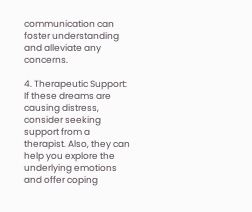communication can foster understanding and alleviate any concerns.

4. Therapeutic Support: If these dreams are causing distress, consider seeking support from a therapist. Also, they can help you explore the underlying emotions and offer coping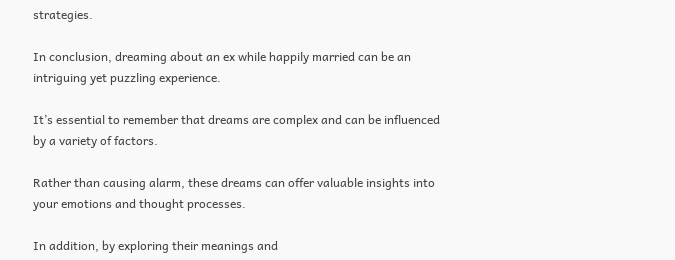strategies.

In conclusion, dreaming about an ex while happily married can be an intriguing yet puzzling experience.

It’s essential to remember that dreams are complex and can be influenced by a variety of factors.

Rather than causing alarm, these dreams can offer valuable insights into your emotions and thought processes.

In addition, by exploring their meanings and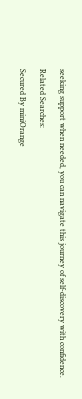seeking support when needed, you can navigate this journey of self-discovery with confidence.

Related Searches:

Secured By miniOrange